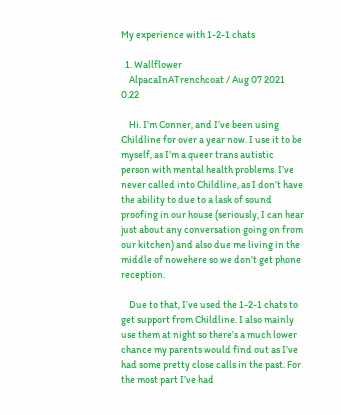My experience with 1-2-1 chats

  1. Wallflower
    AlpacaInATrenchcoat / Aug 07 2021 0.22

    Hi. I’m Conner, and I’ve been using Childline for over a year now. I use it to be myself, as I’m a queer trans autistic person with mental health problems. I’ve never called into Childline, as I don’t have the ability to due to a lask of sound proofing in our house (seriously, I can hear just about any conversation going on from our kitchen) and also due me living in the middle of nowehere so we don’t get phone reception.

    Due to that, I‘ve used the 1-2-1 chats to get support from Childline. I also mainly use them at night so there’s a much lower chance my parents would find out as I’ve had some pretty close calls in the past. For the most part I’ve had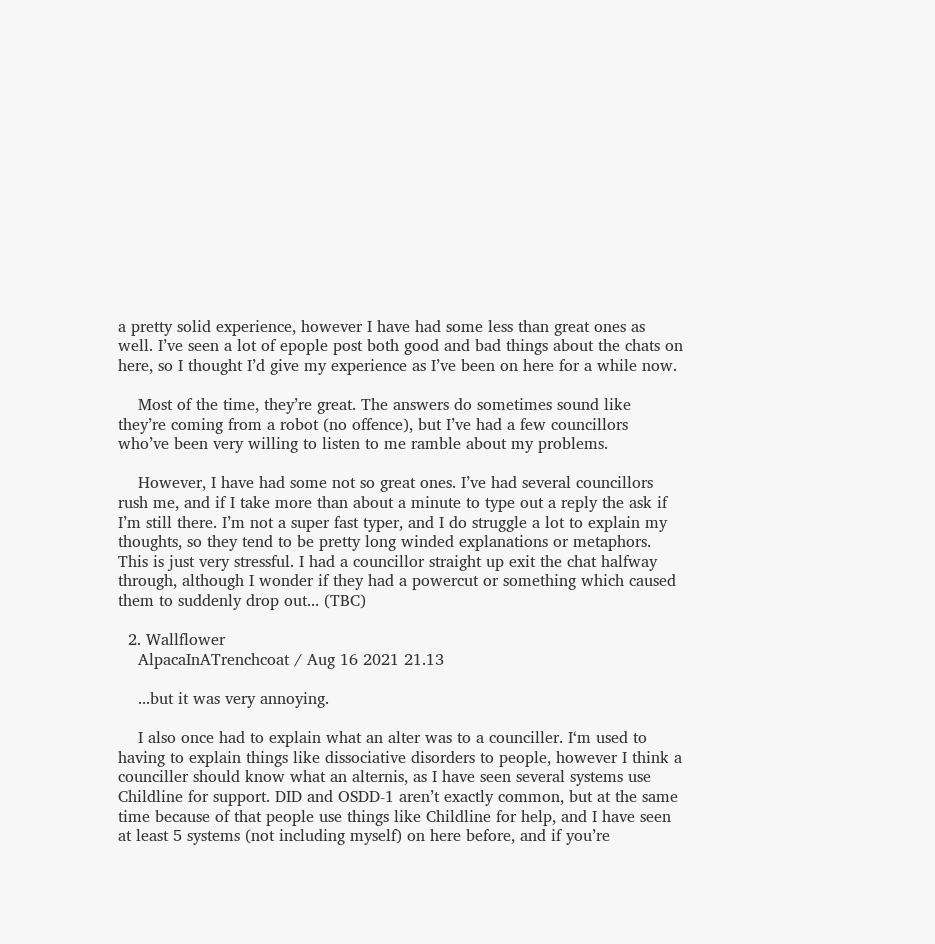a pretty solid experience, however I have had some less than great ones as well. I’ve seen a lot of epople post both good and bad things about the chats on here, so I thought I’d give my experience as I’ve been on here for a while now.

    Most of the time, they’re great. The answers do sometimes sound like they’re coming from a robot (no offence), but I’ve had a few councillors who’ve been very willing to listen to me ramble about my problems.

    However, I have had some not so great ones. I’ve had several councillors rush me, and if I take more than about a minute to type out a reply the ask if I’m still there. I’m not a super fast typer, and I do struggle a lot to explain my thoughts, so they tend to be pretty long winded explanations or metaphors. This is just very stressful. I had a councillor straight up exit the chat halfway through, although I wonder if they had a powercut or something which caused them to suddenly drop out... (TBC)

  2. Wallflower
    AlpacaInATrenchcoat / Aug 16 2021 21.13

    ...but it was very annoying.

    I also once had to explain what an alter was to a counciller. I‘m used to having to explain things like dissociative disorders to people, however I think a counciller should know what an alternis, as I have seen several systems use Childline for support. DID and OSDD-1 aren’t exactly common, but at the same time because of that people use things like Childline for help, and I have seen at least 5 systems (not including myself) on here before, and if you’re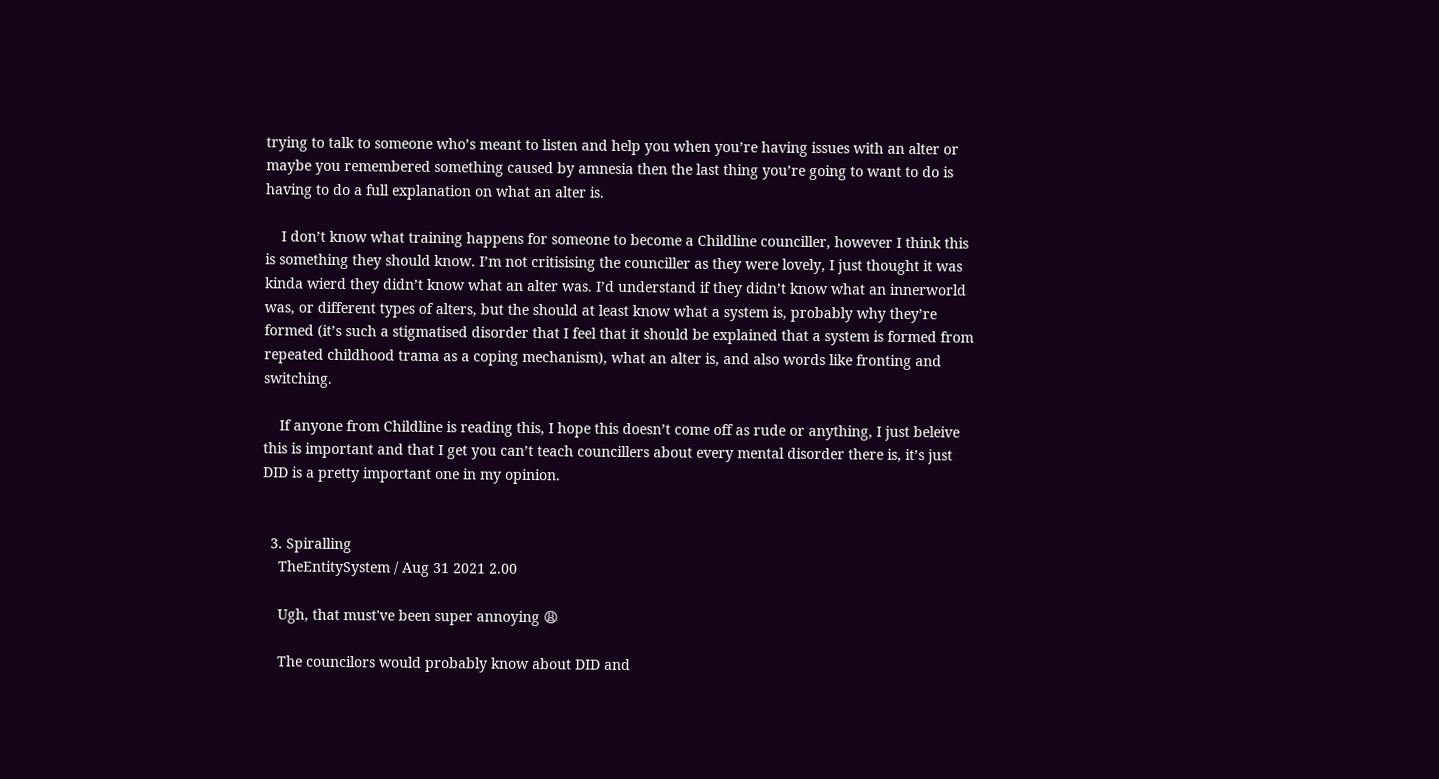trying to talk to someone who’s meant to listen and help you when you’re having issues with an alter or maybe you remembered something caused by amnesia then the last thing you’re going to want to do is having to do a full explanation on what an alter is.

    I don’t know what training happens for someone to become a Childline counciller, however I think this is something they should know. I’m not critisising the counciller as they were lovely, I just thought it was kinda wierd they didn’t know what an alter was. I’d understand if they didn’t know what an innerworld was, or different types of alters, but the should at least know what a system is, probably why they’re formed (it’s such a stigmatised disorder that I feel that it should be explained that a system is formed from repeated childhood trama as a coping mechanism), what an alter is, and also words like fronting and switching.

    If anyone from Childline is reading this, I hope this doesn’t come off as rude or anything, I just beleive this is important and that I get you can’t teach councillers about every mental disorder there is, it’s just DID is a pretty important one in my opinion.


  3. Spiralling
    TheEntitySystem / Aug 31 2021 2.00

    Ugh, that must've been super annoying 😩

    The councilors would probably know about DID and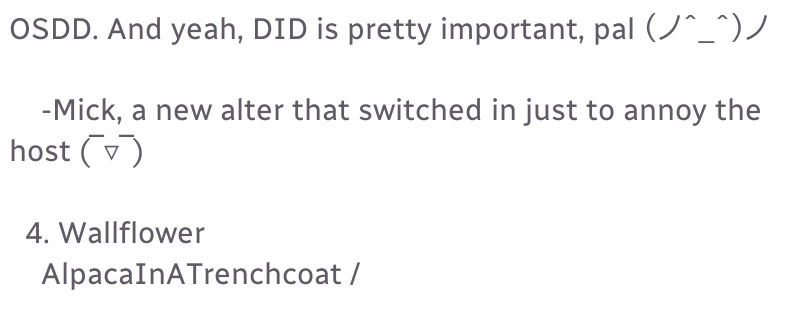OSDD. And yeah, DID is pretty important, pal (ノ^_^)ノ

    -Mick, a new alter that switched in just to annoy the host (‾▿‾)

  4. Wallflower
    AlpacaInATrenchcoat /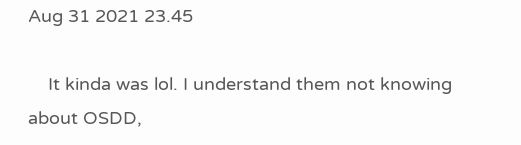Aug 31 2021 23.45

    It kinda was lol. I understand them not knowing about OSDD,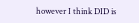however I think DID is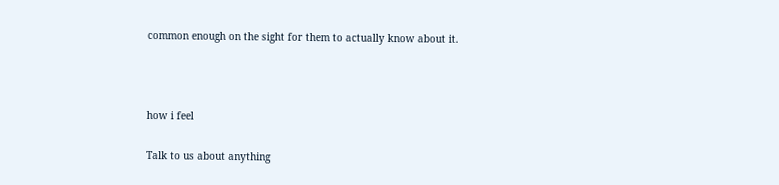common enough on the sight for them to actually know about it.



how i feel

Talk to us about anything